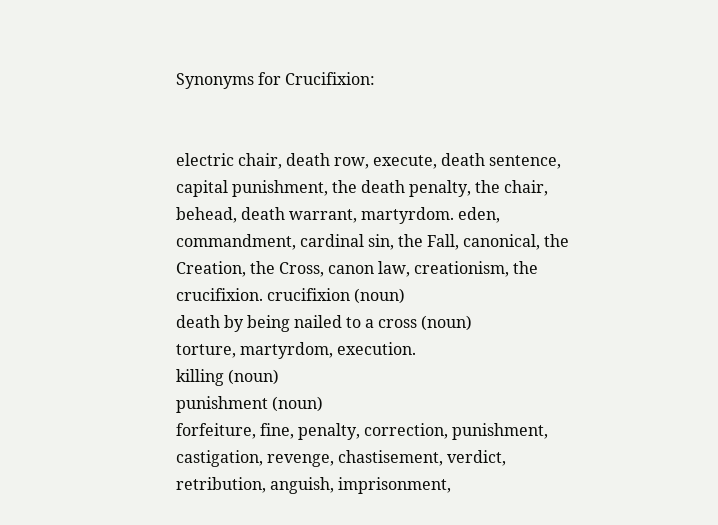Synonyms for Crucifixion:


electric chair, death row, execute, death sentence, capital punishment, the death penalty, the chair, behead, death warrant, martyrdom. eden, commandment, cardinal sin, the Fall, canonical, the Creation, the Cross, canon law, creationism, the crucifixion. crucifixion (noun)
death by being nailed to a cross (noun)
torture, martyrdom, execution.
killing (noun)
punishment (noun)
forfeiture, fine, penalty, correction, punishment, castigation, revenge, chastisement, verdict, retribution, anguish, imprisonment,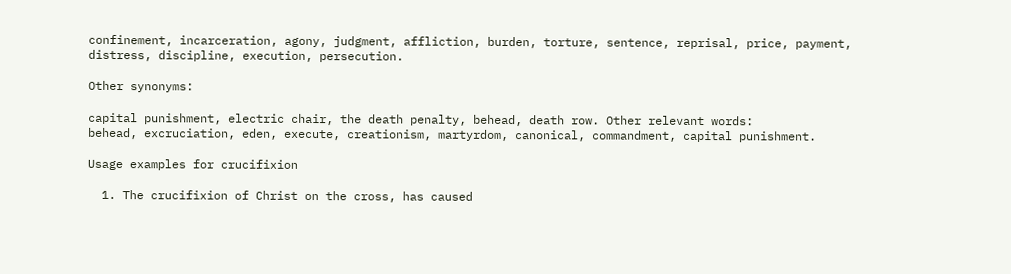confinement, incarceration, agony, judgment, affliction, burden, torture, sentence, reprisal, price, payment, distress, discipline, execution, persecution.

Other synonyms:

capital punishment, electric chair, the death penalty, behead, death row. Other relevant words:
behead, excruciation, eden, execute, creationism, martyrdom, canonical, commandment, capital punishment.

Usage examples for crucifixion

  1. The crucifixion of Christ on the cross, has caused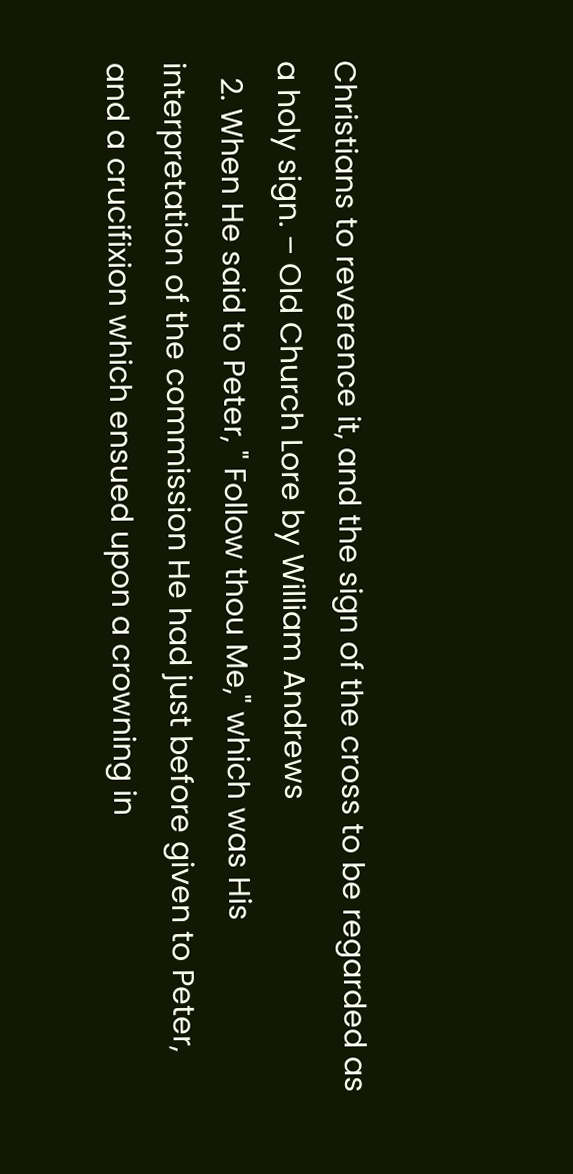Christians to reverence it, and the sign of the cross to be regarded as a holy sign. – Old Church Lore by William Andrews
  2. When He said to Peter, " Follow thou Me," which was His interpretation of the commission He had just before given to Peter, and a crucifixion which ensued upon a crowning in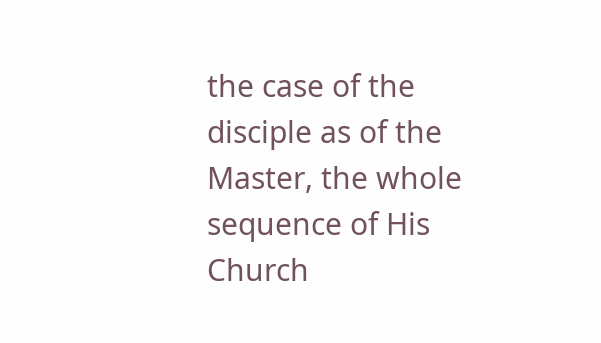the case of the disciple as of the Master, the whole sequence of His Church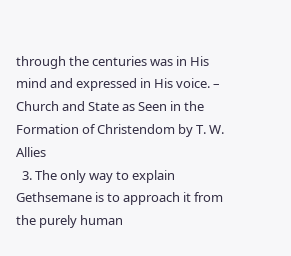through the centuries was in His mind and expressed in His voice. – Church and State as Seen in the Formation of Christendom by T. W. Allies
  3. The only way to explain Gethsemane is to approach it from the purely human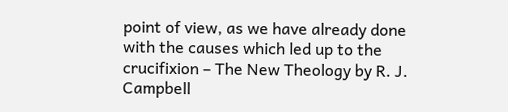point of view, as we have already done with the causes which led up to the crucifixion – The New Theology by R. J. Campbell